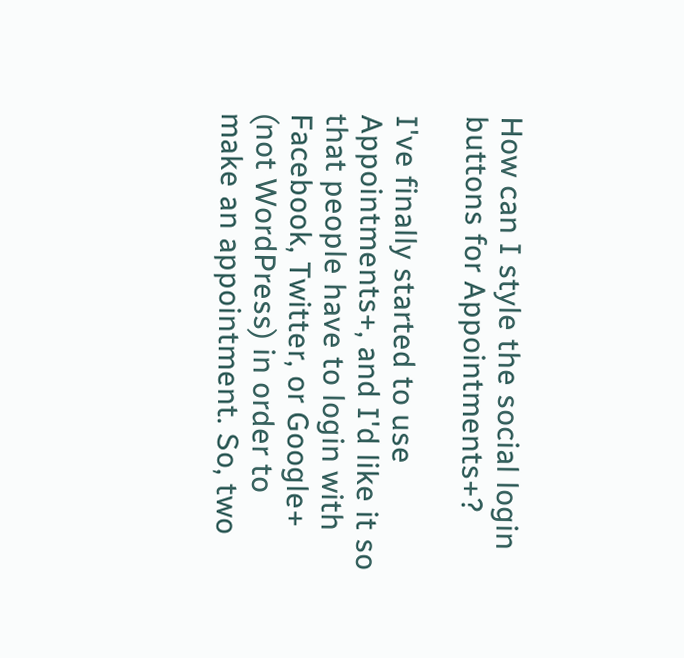How can I style the social login buttons for Appointments+?

I've finally started to use Appointments+, and I'd like it so that people have to login with Facebook, Twitter, or Google+ (not WordPress) in order to make an appointment. So, two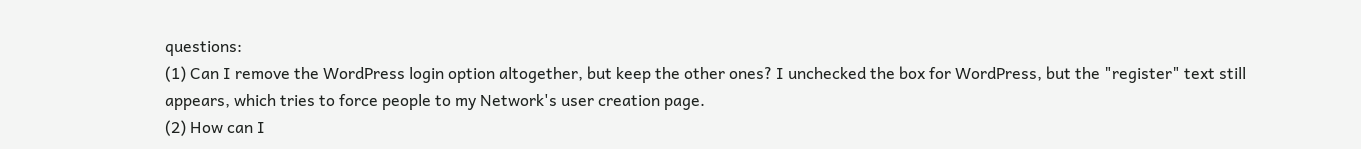questions:
(1) Can I remove the WordPress login option altogether, but keep the other ones? I unchecked the box for WordPress, but the "register" text still appears, which tries to force people to my Network's user creation page.
(2) How can I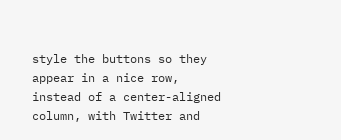style the buttons so they appear in a nice row, instead of a center-aligned column, with Twitter and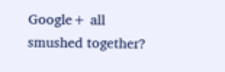Google+ all smushed together?